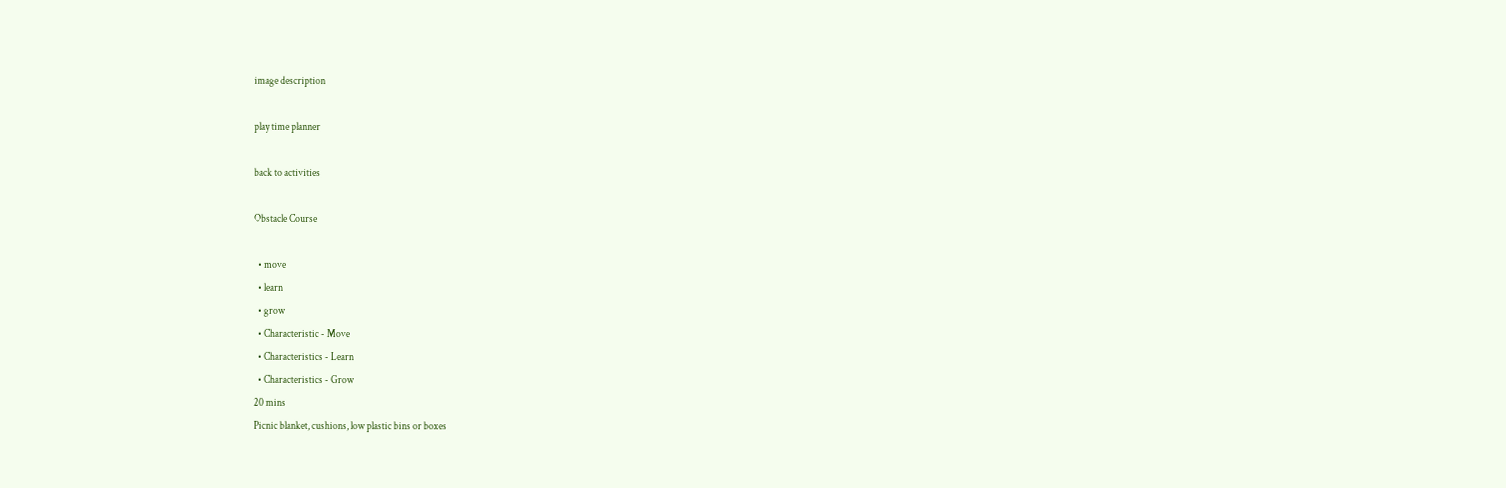image description

play time planner

back to activities

Obstacle Course

  • move
  • learn
  • grow
  • Characteristic - Move
  • Characteristics - Learn
  • Characteristics - Grow
20 mins
Picnic blanket, cushions, low plastic bins or boxes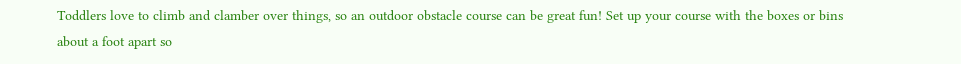Toddlers love to climb and clamber over things, so an outdoor obstacle course can be great fun! Set up your course with the boxes or bins about a foot apart so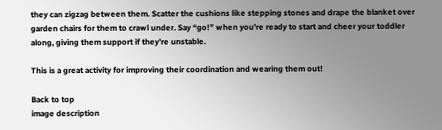they can zigzag between them. Scatter the cushions like stepping stones and drape the blanket over garden chairs for them to crawl under. Say “go!” when you’re ready to start and cheer your toddler along, giving them support if they’re unstable.

This is a great activity for improving their coordination and wearing them out!

Back to top
image description